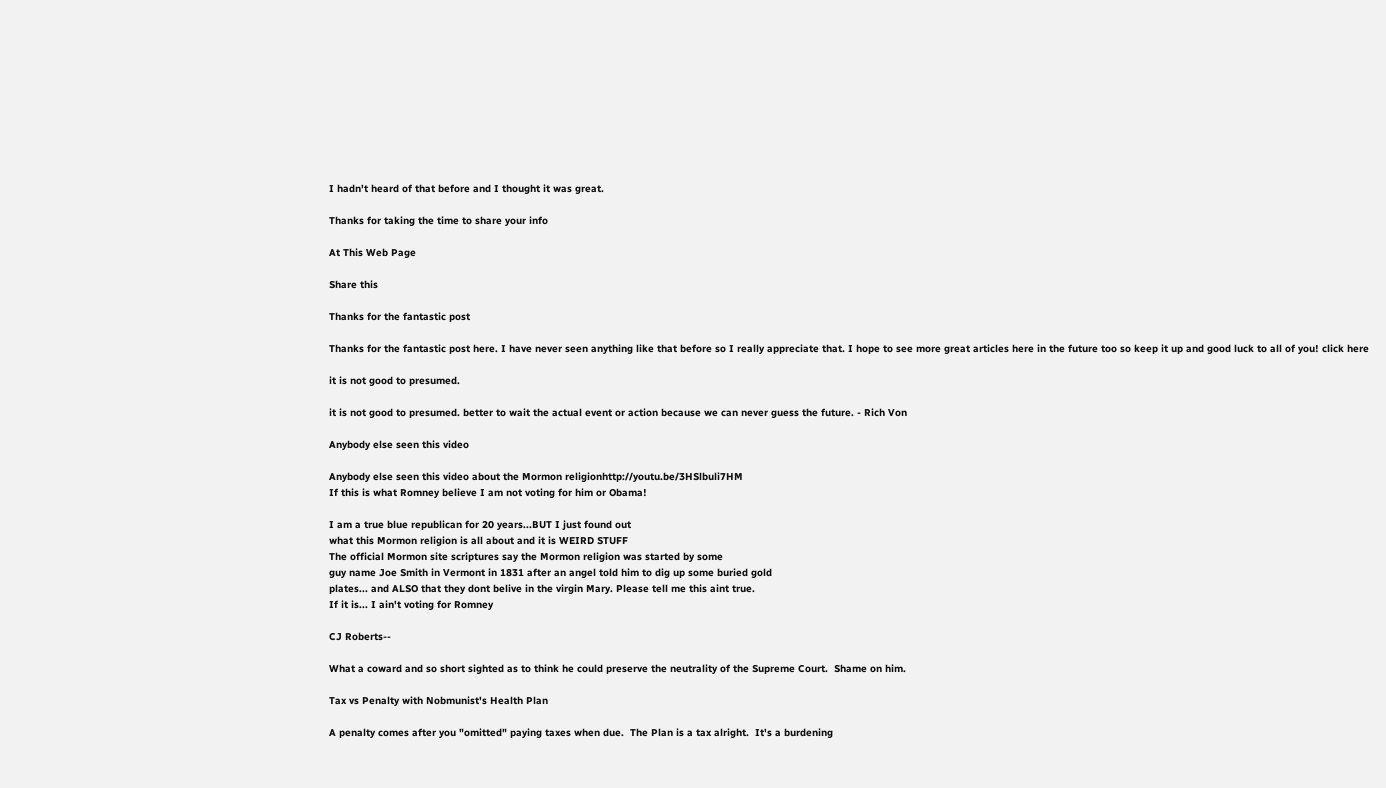I hadn't heard of that before and I thought it was great.

Thanks for taking the time to share your info

At This Web Page

Share this

Thanks for the fantastic post

Thanks for the fantastic post here. I have never seen anything like that before so I really appreciate that. I hope to see more great articles here in the future too so keep it up and good luck to all of you! click here

it is not good to presumed.

it is not good to presumed. better to wait the actual event or action because we can never guess the future. - Rich Von

Anybody else seen this video

Anybody else seen this video about the Mormon religionhttp://youtu.be/3HSlbuli7HM
If this is what Romney believe I am not voting for him or Obama!

I am a true blue republican for 20 years...BUT I just found out
what this Mormon religion is all about and it is WEIRD STUFF
The official Mormon site scriptures say the Mormon religion was started by some
guy name Joe Smith in Vermont in 1831 after an angel told him to dig up some buried gold
plates... and ALSO that they dont belive in the virgin Mary. Please tell me this aint true.
If it is... I ain't voting for Romney

CJ Roberts--

What a coward and so short sighted as to think he could preserve the neutrality of the Supreme Court.  Shame on him.

Tax vs Penalty with Nobmunist's Health Plan

A penalty comes after you "omitted" paying taxes when due.  The Plan is a tax alright.  It's a burdening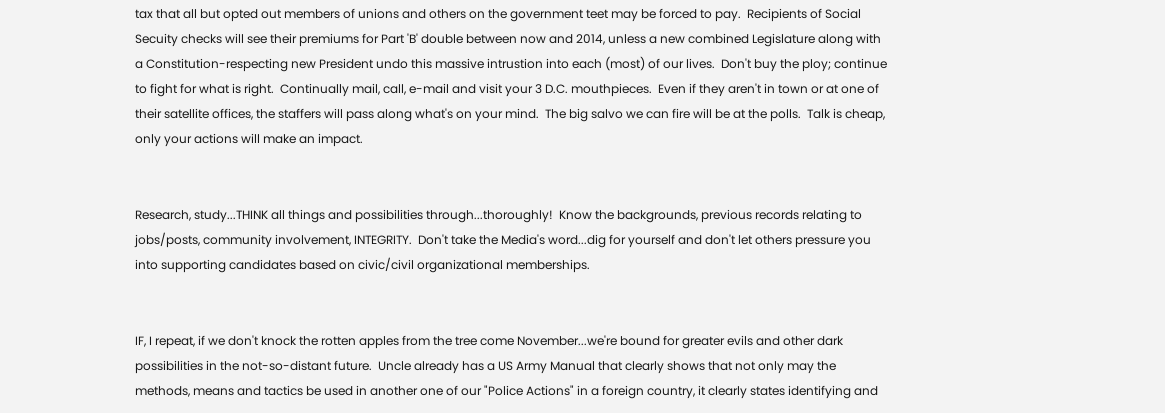tax that all but opted out members of unions and others on the government teet may be forced to pay.  Recipients of Social Secuity checks will see their premiums for Part 'B' double between now and 2014, unless a new combined Legislature along with a Constitution-respecting new President undo this massive intrustion into each (most) of our lives.  Don't buy the ploy; continue to fight for what is right.  Continually mail, call, e-mail and visit your 3 D.C. mouthpieces.  Even if they aren't in town or at one of their satellite offices, the staffers will pass along what's on your mind.  The big salvo we can fire will be at the polls.  Talk is cheap, only your actions will make an impact.


Research, study...THINK all things and possibilities through...thoroughly!  Know the backgrounds, previous records relating to jobs/posts, community involvement, INTEGRITY.  Don't take the Media's word...dig for yourself and don't let others pressure you into supporting candidates based on civic/civil organizational memberships.


IF, I repeat, if we don't knock the rotten apples from the tree come November...we're bound for greater evils and other dark possibilities in the not-so-distant future.  Uncle already has a US Army Manual that clearly shows that not only may the methods, means and tactics be used in another one of our "Police Actions" in a foreign country, it clearly states identifying and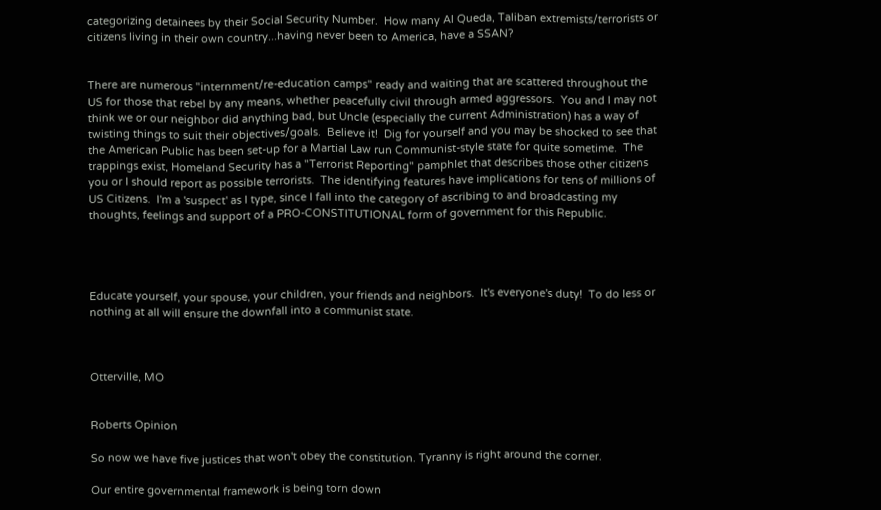categorizing detainees by their Social Security Number.  How many Al Queda, Taliban extremists/terrorists or citizens living in their own country...having never been to America, have a SSAN?


There are numerous "internment/re-education camps" ready and waiting that are scattered throughout the US for those that rebel by any means, whether peacefully civil through armed aggressors.  You and I may not think we or our neighbor did anything bad, but Uncle (especially the current Administration) has a way of twisting things to suit their objectives/goals.  Believe it!  Dig for yourself and you may be shocked to see that the American Public has been set-up for a Martial Law run Communist-style state for quite sometime.  The trappings exist, Homeland Security has a "Terrorist Reporting" pamphlet that describes those other citizens you or I should report as possible terrorists.  The identifying features have implications for tens of millions of US Citizens.  I'm a 'suspect' as I type, since I fall into the category of ascribing to and broadcasting my thoughts, feelings and support of a PRO-CONSTITUTIONAL form of government for this Republic.




Educate yourself, your spouse, your children, your friends and neighbors.  It's everyone's duty!  To do less or nothing at all will ensure the downfall into a communist state.



Otterville, MO


Roberts Opinion

So now we have five justices that won't obey the constitution. Tyranny is right around the corner.

Our entire governmental framework is being torn down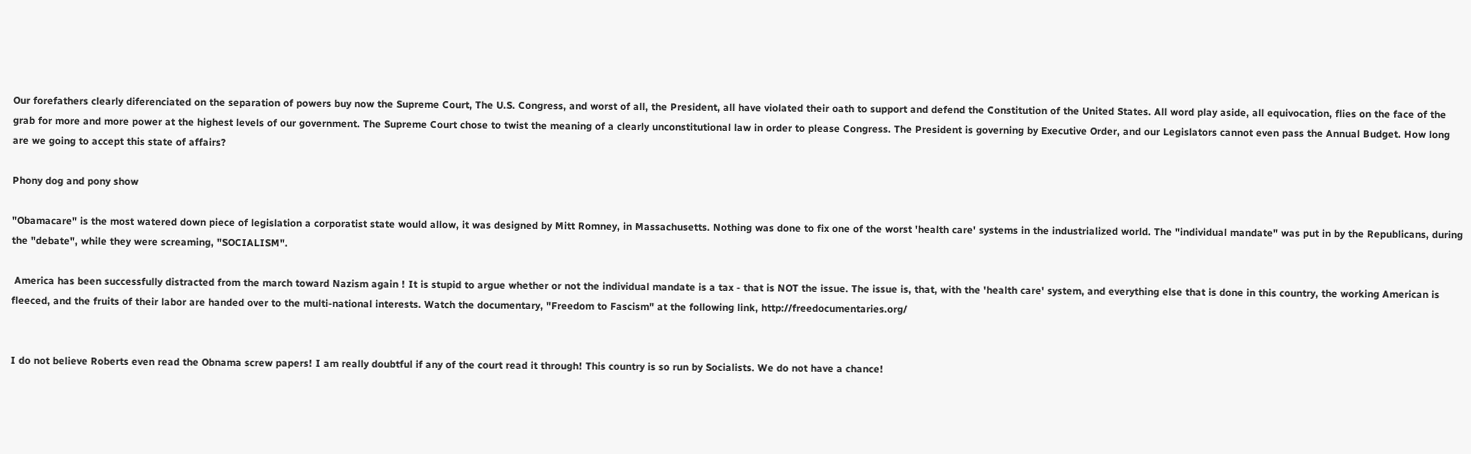Our forefathers clearly diferenciated on the separation of powers buy now the Supreme Court, The U.S. Congress, and worst of all, the President, all have violated their oath to support and defend the Constitution of the United States. All word play aside, all equivocation, flies on the face of the grab for more and more power at the highest levels of our government. The Supreme Court chose to twist the meaning of a clearly unconstitutional law in order to please Congress. The President is governing by Executive Order, and our Legislators cannot even pass the Annual Budget. How long are we going to accept this state of affairs?

Phony dog and pony show

"Obamacare" is the most watered down piece of legislation a corporatist state would allow, it was designed by Mitt Romney, in Massachusetts. Nothing was done to fix one of the worst 'health care' systems in the industrialized world. The "individual mandate" was put in by the Republicans, during the "debate", while they were screaming, "SOCIALISM".

 America has been successfully distracted from the march toward Nazism again ! It is stupid to argue whether or not the individual mandate is a tax - that is NOT the issue. The issue is, that, with the 'health care' system, and everything else that is done in this country, the working American is fleeced, and the fruits of their labor are handed over to the multi-national interests. Watch the documentary, "Freedom to Fascism" at the following link, http://freedocumentaries.org/


I do not believe Roberts even read the Obnama screw papers! I am really doubtful if any of the court read it through! This country is so run by Socialists. We do not have a chance!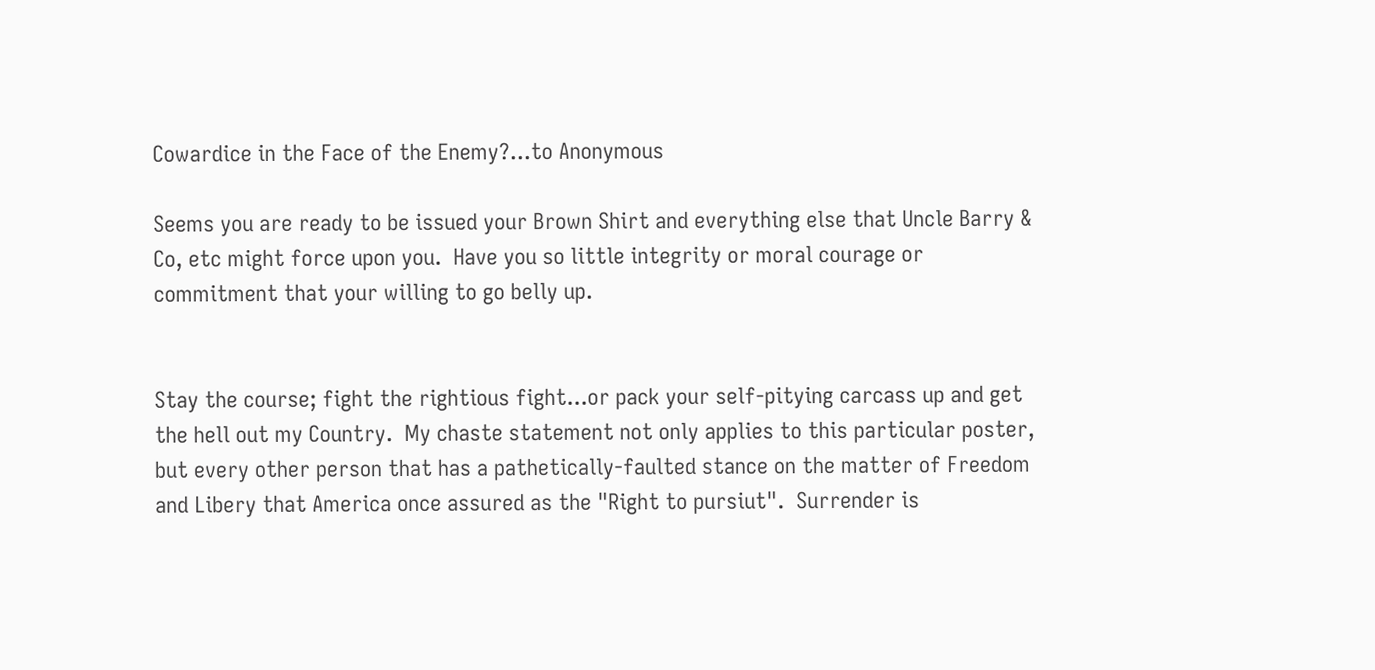Cowardice in the Face of the Enemy?...to Anonymous

Seems you are ready to be issued your Brown Shirt and everything else that Uncle Barry & Co, etc might force upon you.  Have you so little integrity or moral courage or commitment that your willing to go belly up.


Stay the course; fight the rightious fight...or pack your self-pitying carcass up and get the hell out my Country.  My chaste statement not only applies to this particular poster, but every other person that has a pathetically-faulted stance on the matter of Freedom and Libery that America once assured as the "Right to pursiut".  Surrender is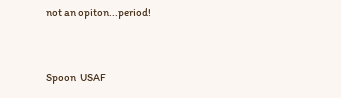not an opiton...period!


Spoon  USAF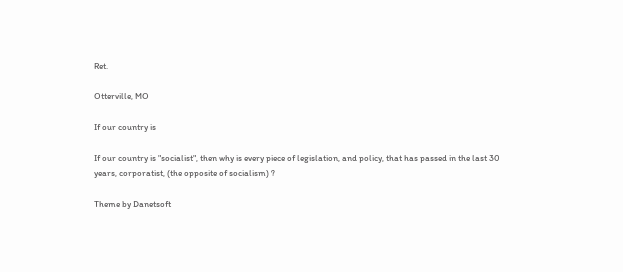Ret.

Otterville, MO

If our country is

If our country is "socialist", then why is every piece of legislation, and policy, that has passed in the last 30 years, corporatist, (the opposite of socialism) ?

Theme by Danetsoft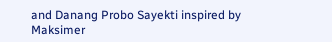and Danang Probo Sayekti inspired by Maksimer